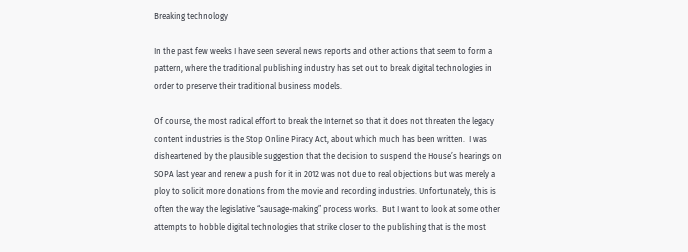Breaking technology

In the past few weeks I have seen several news reports and other actions that seem to form a pattern, where the traditional publishing industry has set out to break digital technologies in order to preserve their traditional business models.

Of course, the most radical effort to break the Internet so that it does not threaten the legacy content industries is the Stop Online Piracy Act, about which much has been written.  I was disheartened by the plausible suggestion that the decision to suspend the House’s hearings on SOPA last year and renew a push for it in 2012 was not due to real objections but was merely a ploy to solicit more donations from the movie and recording industries. Unfortunately, this is often the way the legislative “sausage-making” process works.  But I want to look at some other attempts to hobble digital technologies that strike closer to the publishing that is the most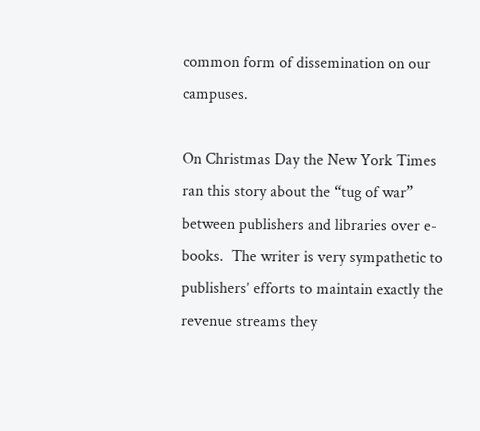common form of dissemination on our campuses.

On Christmas Day the New York Times ran this story about the “tug of war” between publishers and libraries over e-books.  The writer is very sympathetic to publishers’ efforts to maintain exactly the revenue streams they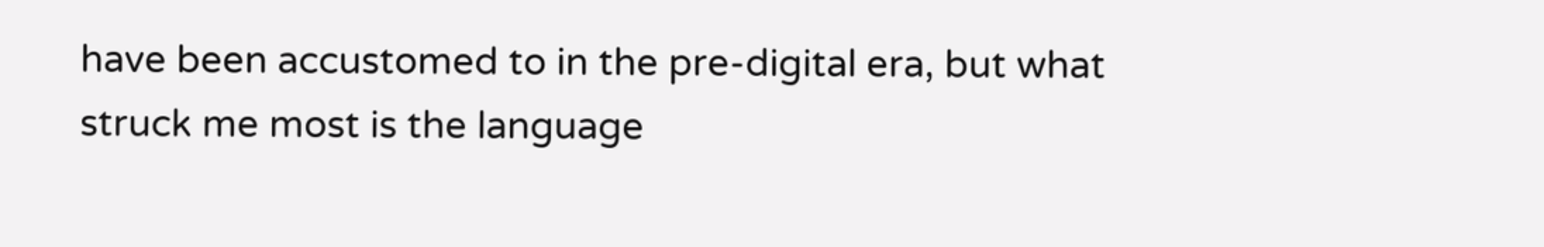have been accustomed to in the pre-digital era, but what struck me most is the language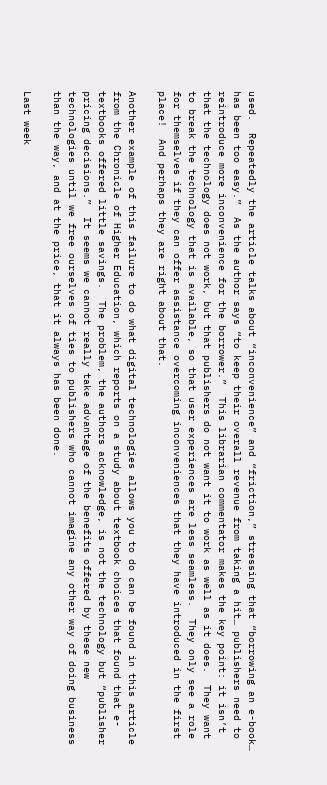used.  Repeatedly the article talks about “inconvenience” and “friction,” stressing that “borrowing an e-book… has been too easy.”  As the author says “to keep their overall revenue from taking a hit… publishers need to reintroduce more inconvenience for the borrower.”  This librarian commentator makes the key point: it isn’t that the technology does not work, but that publishers do not want it to work as well as it does.  They want to break the technology that is available, so that user experiences are less seamless.  They only see a role for themselves if they can offer assistance overcoming inconveniences that they have introduced in the first place!  And perhaps they are right about that.

Another example of this failure to do what digital technologies allows you to do can be found in this article from the Chronicle of Higher Education, which reports on a study about textbook choices that found that e-textbooks offered little savings.  The problem, the authors acknowledge, is not the technology but “publisher pricing decisions.”  It seems we cannot really take advantage of the benefits offered by these new technologies until we free ourselves of ties to publishers who cannot imagine any other way of doing business than the way, and at the price, that it always has been done.

Last week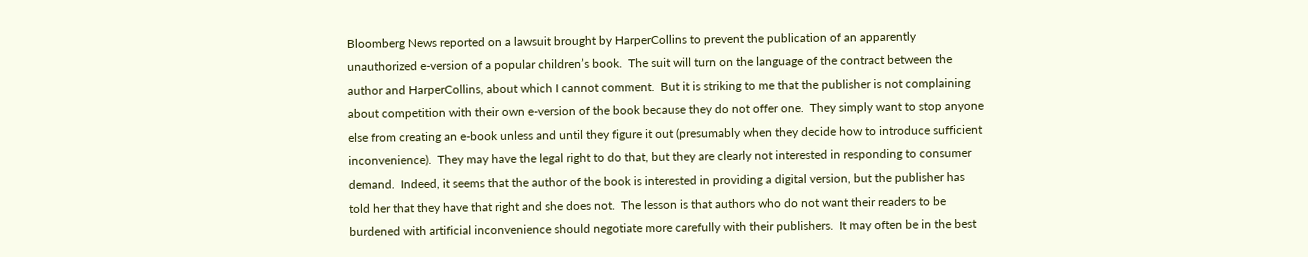Bloomberg News reported on a lawsuit brought by HarperCollins to prevent the publication of an apparently unauthorized e-version of a popular children’s book.  The suit will turn on the language of the contract between the author and HarperCollins, about which I cannot comment.  But it is striking to me that the publisher is not complaining about competition with their own e-version of the book because they do not offer one.  They simply want to stop anyone else from creating an e-book unless and until they figure it out (presumably when they decide how to introduce sufficient inconvenience).  They may have the legal right to do that, but they are clearly not interested in responding to consumer demand.  Indeed, it seems that the author of the book is interested in providing a digital version, but the publisher has told her that they have that right and she does not.  The lesson is that authors who do not want their readers to be burdened with artificial inconvenience should negotiate more carefully with their publishers.  It may often be in the best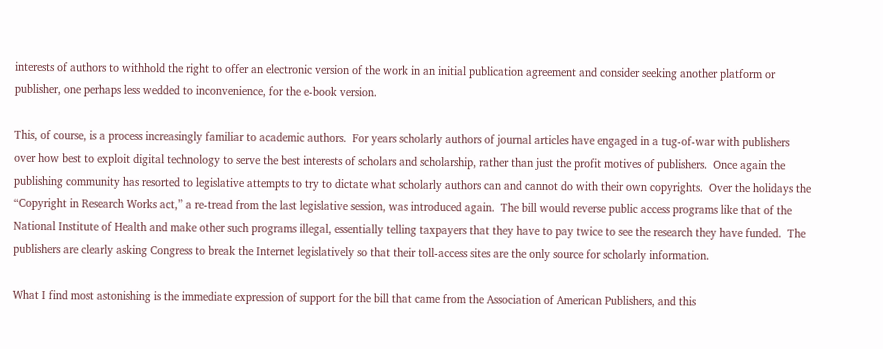interests of authors to withhold the right to offer an electronic version of the work in an initial publication agreement and consider seeking another platform or publisher, one perhaps less wedded to inconvenience, for the e-book version.

This, of course, is a process increasingly familiar to academic authors.  For years scholarly authors of journal articles have engaged in a tug-of-war with publishers over how best to exploit digital technology to serve the best interests of scholars and scholarship, rather than just the profit motives of publishers.  Once again the publishing community has resorted to legislative attempts to try to dictate what scholarly authors can and cannot do with their own copyrights.  Over the holidays the “Copyright in Research Works act,” a re-tread from the last legislative session, was introduced again.  The bill would reverse public access programs like that of the National Institute of Health and make other such programs illegal, essentially telling taxpayers that they have to pay twice to see the research they have funded.  The publishers are clearly asking Congress to break the Internet legislatively so that their toll-access sites are the only source for scholarly information.

What I find most astonishing is the immediate expression of support for the bill that came from the Association of American Publishers, and this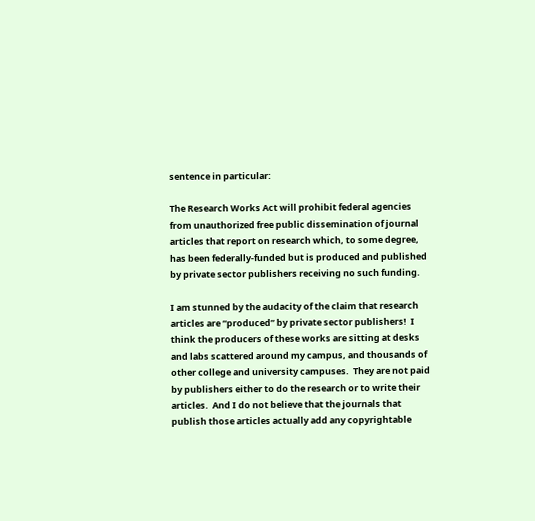sentence in particular:

The Research Works Act will prohibit federal agencies from unauthorized free public dissemination of journal articles that report on research which, to some degree, has been federally-funded but is produced and published by private sector publishers receiving no such funding.

I am stunned by the audacity of the claim that research articles are “produced” by private sector publishers!  I think the producers of these works are sitting at desks and labs scattered around my campus, and thousands of other college and university campuses.  They are not paid by publishers either to do the research or to write their articles.  And I do not believe that the journals that publish those articles actually add any copyrightable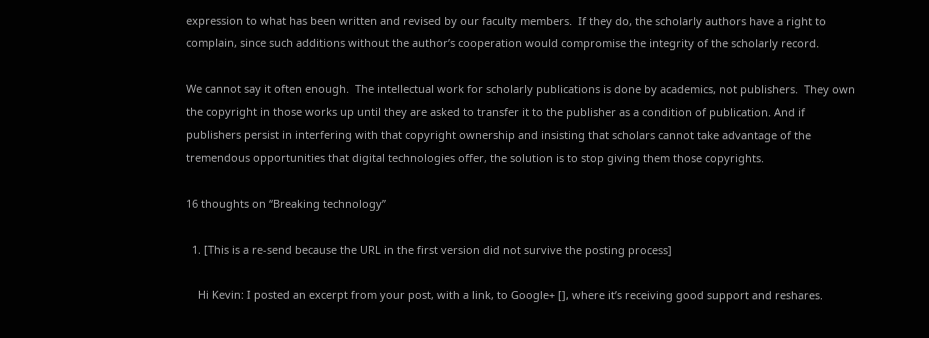expression to what has been written and revised by our faculty members.  If they do, the scholarly authors have a right to complain, since such additions without the author’s cooperation would compromise the integrity of the scholarly record.

We cannot say it often enough.  The intellectual work for scholarly publications is done by academics, not publishers.  They own the copyright in those works up until they are asked to transfer it to the publisher as a condition of publication. And if publishers persist in interfering with that copyright ownership and insisting that scholars cannot take advantage of the tremendous opportunities that digital technologies offer, the solution is to stop giving them those copyrights.

16 thoughts on “Breaking technology”

  1. [This is a re-send because the URL in the first version did not survive the posting process]

    Hi Kevin: I posted an excerpt from your post, with a link, to Google+ [], where it’s receiving good support and reshares.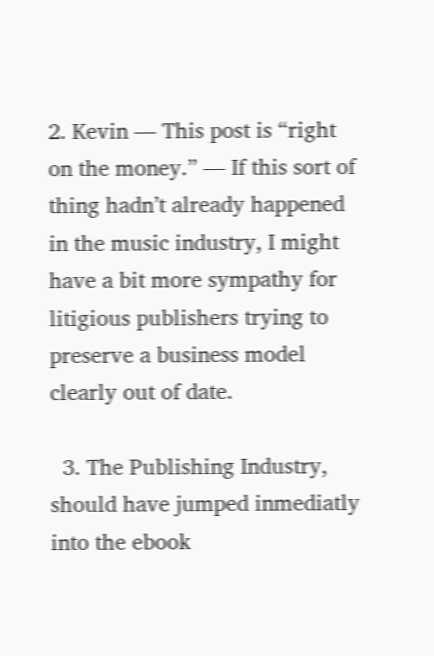2. Kevin — This post is “right on the money.” — If this sort of thing hadn’t already happened in the music industry, I might have a bit more sympathy for litigious publishers trying to preserve a business model clearly out of date.

  3. The Publishing Industry, should have jumped inmediatly into the ebook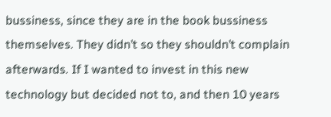bussiness, since they are in the book bussiness themselves. They didn’t so they shouldn’t complain afterwards. If I wanted to invest in this new technology but decided not to, and then 10 years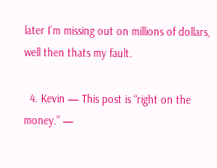later I’m missing out on millions of dollars, well then thats my fault.

  4. Kevin — This post is “right on the money.” —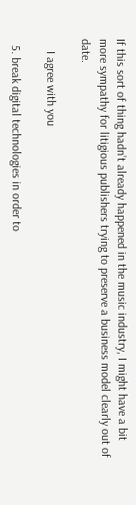If this sort of thing hadn’t already happened in the music industry, I might have a bit more sympathy for litigious publishers trying to preserve a business model clearly out of date.

    I agree with you

  5. break digital technologies in order to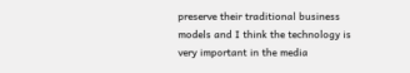preserve their traditional business models and I think the technology is very important in the media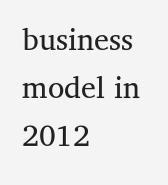business model in 2012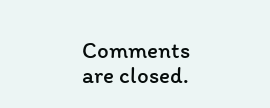Comments are closed.